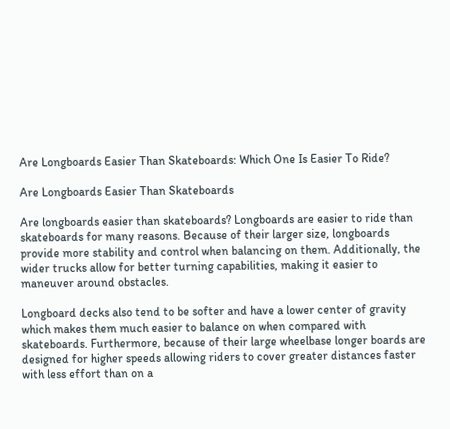Are Longboards Easier Than Skateboards: Which One Is Easier To Ride?

Are Longboards Easier Than Skateboards

Are longboards easier than skateboards? Longboards are easier to ride than skateboards for many reasons. Because of their larger size, longboards provide more stability and control when balancing on them. Additionally, the wider trucks allow for better turning capabilities, making it easier to maneuver around obstacles.

Longboard decks also tend to be softer and have a lower center of gravity which makes them much easier to balance on when compared with skateboards. Furthermore, because of their large wheelbase longer boards are designed for higher speeds allowing riders to cover greater distances faster with less effort than on a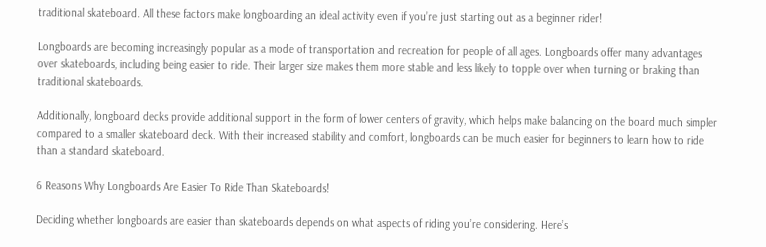traditional skateboard. All these factors make longboarding an ideal activity even if you’re just starting out as a beginner rider!

Longboards are becoming increasingly popular as a mode of transportation and recreation for people of all ages. Longboards offer many advantages over skateboards, including being easier to ride. Their larger size makes them more stable and less likely to topple over when turning or braking than traditional skateboards.

Additionally, longboard decks provide additional support in the form of lower centers of gravity, which helps make balancing on the board much simpler compared to a smaller skateboard deck. With their increased stability and comfort, longboards can be much easier for beginners to learn how to ride than a standard skateboard.

6 Reasons Why Longboards Are Easier To Ride Than Skateboards!

Deciding whether longboards are easier than skateboards depends on what aspects of riding you’re considering. Here’s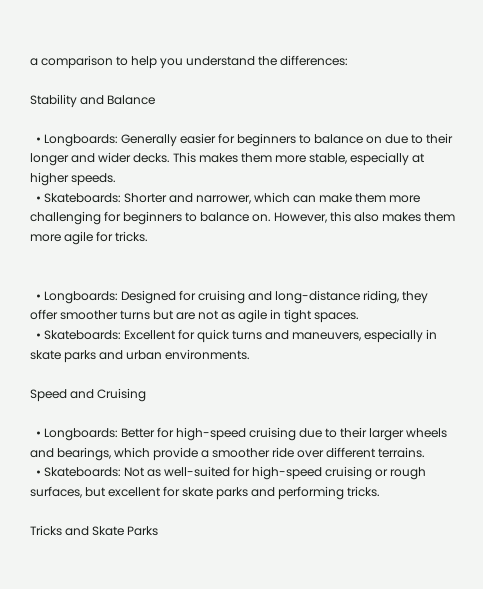a comparison to help you understand the differences:

Stability and Balance

  • Longboards: Generally easier for beginners to balance on due to their longer and wider decks. This makes them more stable, especially at higher speeds.
  • Skateboards: Shorter and narrower, which can make them more challenging for beginners to balance on. However, this also makes them more agile for tricks.


  • Longboards: Designed for cruising and long-distance riding, they offer smoother turns but are not as agile in tight spaces.
  • Skateboards: Excellent for quick turns and maneuvers, especially in skate parks and urban environments.

Speed and Cruising

  • Longboards: Better for high-speed cruising due to their larger wheels and bearings, which provide a smoother ride over different terrains.
  • Skateboards: Not as well-suited for high-speed cruising or rough surfaces, but excellent for skate parks and performing tricks.

Tricks and Skate Parks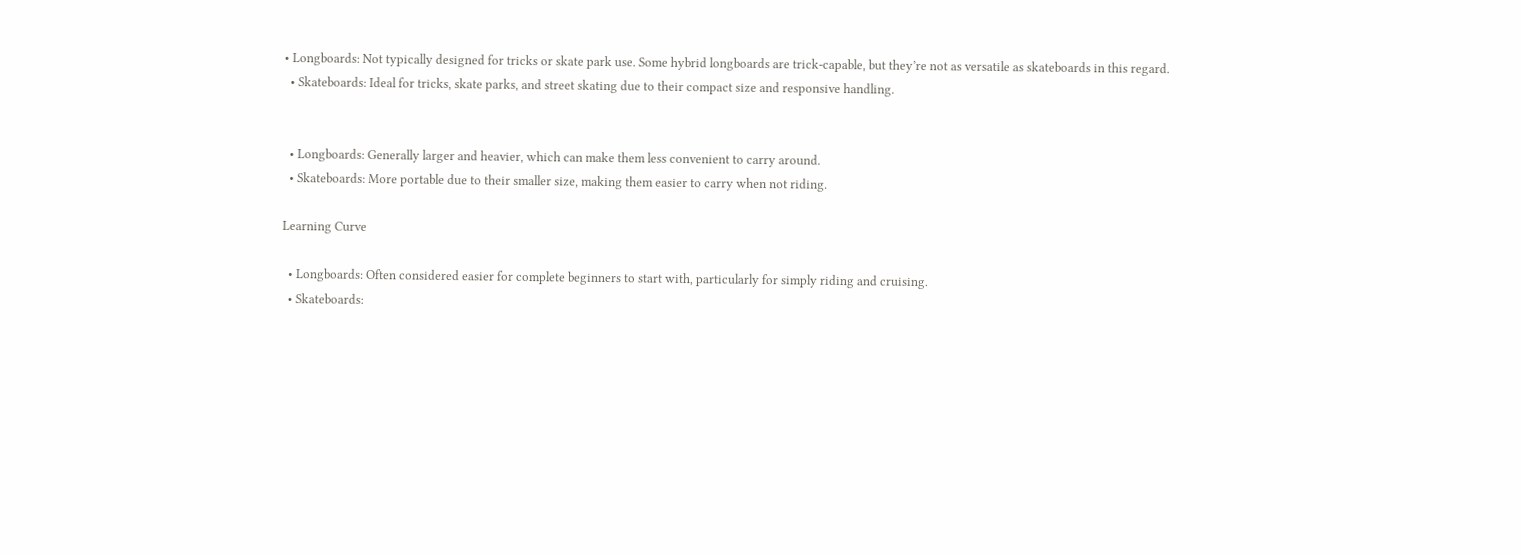• Longboards: Not typically designed for tricks or skate park use. Some hybrid longboards are trick-capable, but they’re not as versatile as skateboards in this regard.
  • Skateboards: Ideal for tricks, skate parks, and street skating due to their compact size and responsive handling.


  • Longboards: Generally larger and heavier, which can make them less convenient to carry around.
  • Skateboards: More portable due to their smaller size, making them easier to carry when not riding.

Learning Curve

  • Longboards: Often considered easier for complete beginners to start with, particularly for simply riding and cruising.
  • Skateboards: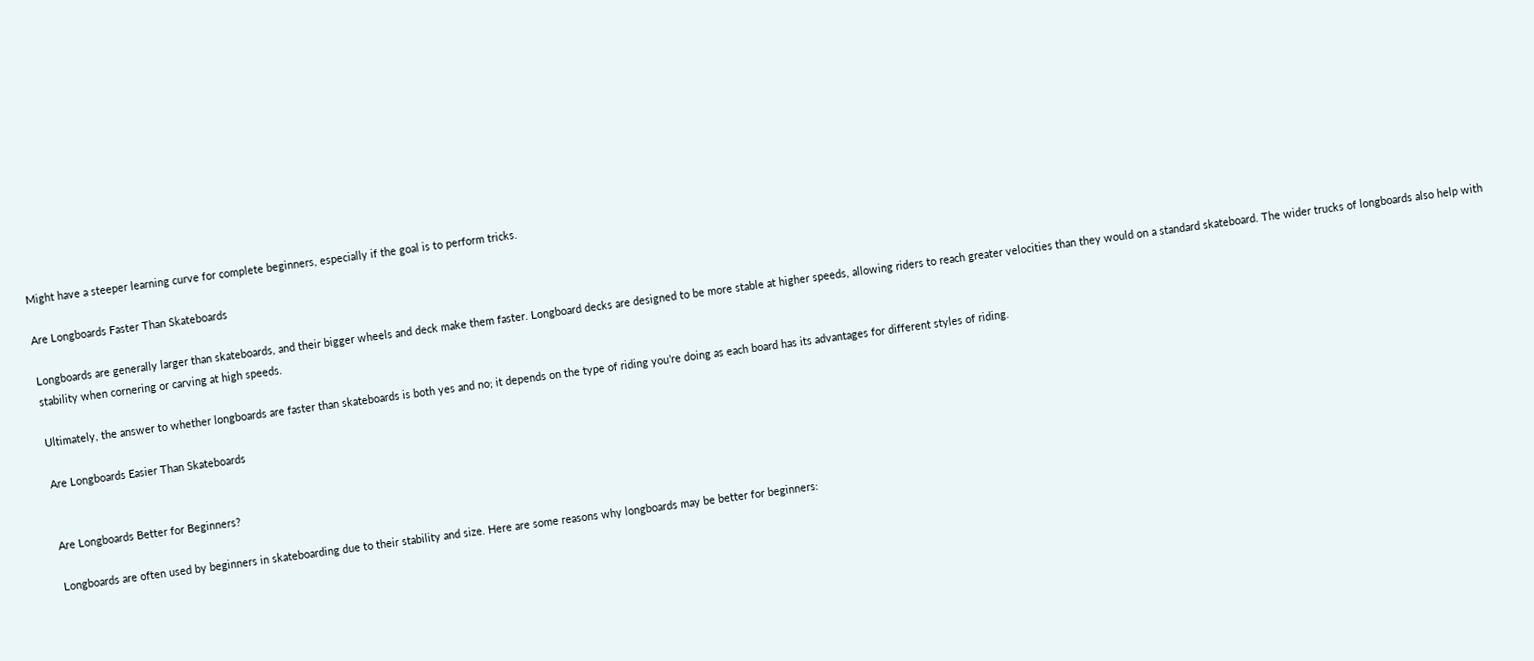Might have a steeper learning curve for complete beginners, especially if the goal is to perform tricks.

Are Longboards Faster Than Skateboards

Longboards are generally larger than skateboards, and their bigger wheels and deck make them faster. Longboard decks are designed to be more stable at higher speeds, allowing riders to reach greater velocities than they would on a standard skateboard. The wider trucks of longboards also help with stability when cornering or carving at high speeds.

Ultimately, the answer to whether longboards are faster than skateboards is both yes and no; it depends on the type of riding you’re doing as each board has its advantages for different styles of riding.

Are Longboards Easier Than Skateboards


Are Longboards Better for Beginners?

Longboards are often used by beginners in skateboarding due to their stability and size. Here are some reasons why longboards may be better for beginners: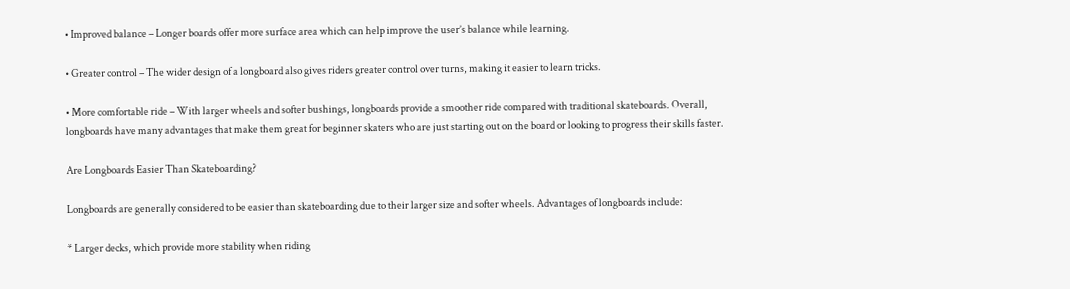• Improved balance – Longer boards offer more surface area which can help improve the user’s balance while learning.

• Greater control – The wider design of a longboard also gives riders greater control over turns, making it easier to learn tricks.

• More comfortable ride – With larger wheels and softer bushings, longboards provide a smoother ride compared with traditional skateboards. Overall, longboards have many advantages that make them great for beginner skaters who are just starting out on the board or looking to progress their skills faster.

Are Longboards Easier Than Skateboarding?

Longboards are generally considered to be easier than skateboarding due to their larger size and softer wheels. Advantages of longboards include:

* Larger decks, which provide more stability when riding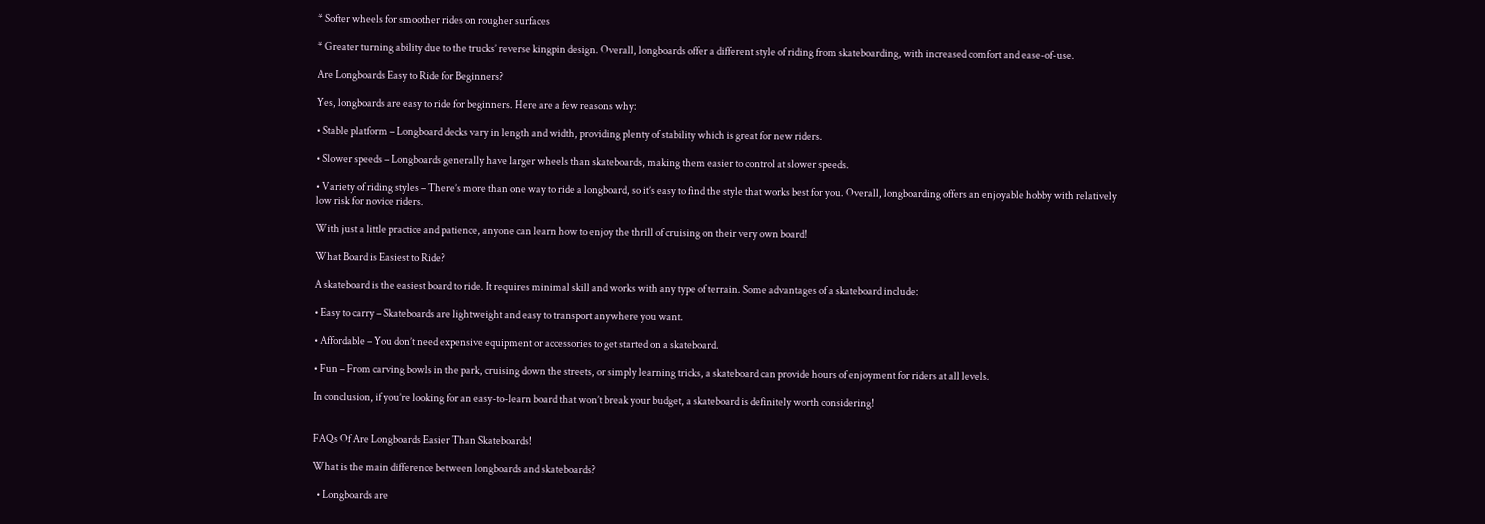* Softer wheels for smoother rides on rougher surfaces

* Greater turning ability due to the trucks’ reverse kingpin design. Overall, longboards offer a different style of riding from skateboarding, with increased comfort and ease-of-use.

Are Longboards Easy to Ride for Beginners?

Yes, longboards are easy to ride for beginners. Here are a few reasons why:

• Stable platform – Longboard decks vary in length and width, providing plenty of stability which is great for new riders.

• Slower speeds – Longboards generally have larger wheels than skateboards, making them easier to control at slower speeds.

• Variety of riding styles – There’s more than one way to ride a longboard, so it’s easy to find the style that works best for you. Overall, longboarding offers an enjoyable hobby with relatively low risk for novice riders.

With just a little practice and patience, anyone can learn how to enjoy the thrill of cruising on their very own board!

What Board is Easiest to Ride?

A skateboard is the easiest board to ride. It requires minimal skill and works with any type of terrain. Some advantages of a skateboard include:

• Easy to carry – Skateboards are lightweight and easy to transport anywhere you want.

• Affordable – You don’t need expensive equipment or accessories to get started on a skateboard.

• Fun – From carving bowls in the park, cruising down the streets, or simply learning tricks, a skateboard can provide hours of enjoyment for riders at all levels.

In conclusion, if you’re looking for an easy-to-learn board that won’t break your budget, a skateboard is definitely worth considering!


FAQs Of Are Longboards Easier Than Skateboards!

What is the main difference between longboards and skateboards?

  • Longboards are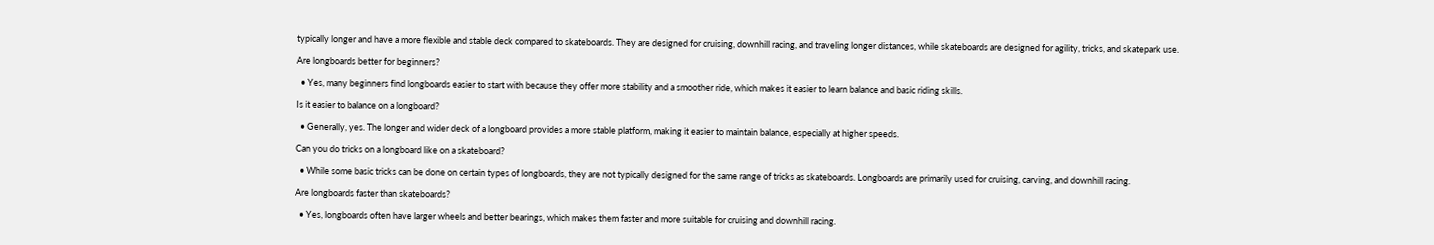typically longer and have a more flexible and stable deck compared to skateboards. They are designed for cruising, downhill racing, and traveling longer distances, while skateboards are designed for agility, tricks, and skatepark use.

Are longboards better for beginners?

  • Yes, many beginners find longboards easier to start with because they offer more stability and a smoother ride, which makes it easier to learn balance and basic riding skills.

Is it easier to balance on a longboard?

  • Generally, yes. The longer and wider deck of a longboard provides a more stable platform, making it easier to maintain balance, especially at higher speeds.

Can you do tricks on a longboard like on a skateboard?

  • While some basic tricks can be done on certain types of longboards, they are not typically designed for the same range of tricks as skateboards. Longboards are primarily used for cruising, carving, and downhill racing.

Are longboards faster than skateboards?

  • Yes, longboards often have larger wheels and better bearings, which makes them faster and more suitable for cruising and downhill racing.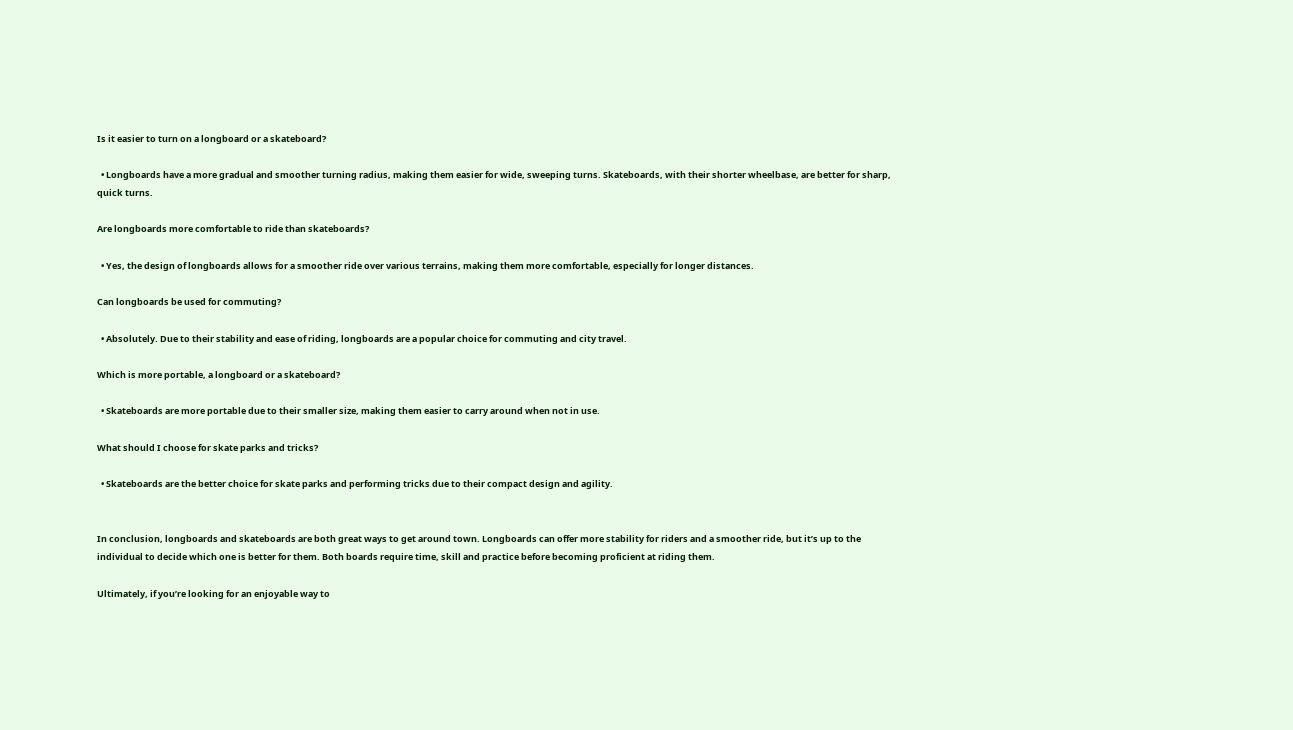Is it easier to turn on a longboard or a skateboard?

  • Longboards have a more gradual and smoother turning radius, making them easier for wide, sweeping turns. Skateboards, with their shorter wheelbase, are better for sharp, quick turns.

Are longboards more comfortable to ride than skateboards?

  • Yes, the design of longboards allows for a smoother ride over various terrains, making them more comfortable, especially for longer distances.

Can longboards be used for commuting?

  • Absolutely. Due to their stability and ease of riding, longboards are a popular choice for commuting and city travel.

Which is more portable, a longboard or a skateboard?

  • Skateboards are more portable due to their smaller size, making them easier to carry around when not in use.

What should I choose for skate parks and tricks?

  • Skateboards are the better choice for skate parks and performing tricks due to their compact design and agility.


In conclusion, longboards and skateboards are both great ways to get around town. Longboards can offer more stability for riders and a smoother ride, but it’s up to the individual to decide which one is better for them. Both boards require time, skill and practice before becoming proficient at riding them.

Ultimately, if you’re looking for an enjoyable way to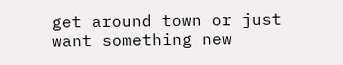get around town or just want something new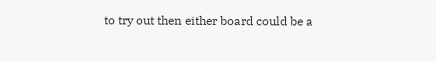to try out then either board could be a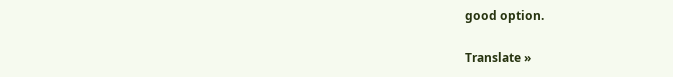good option.

Translate »